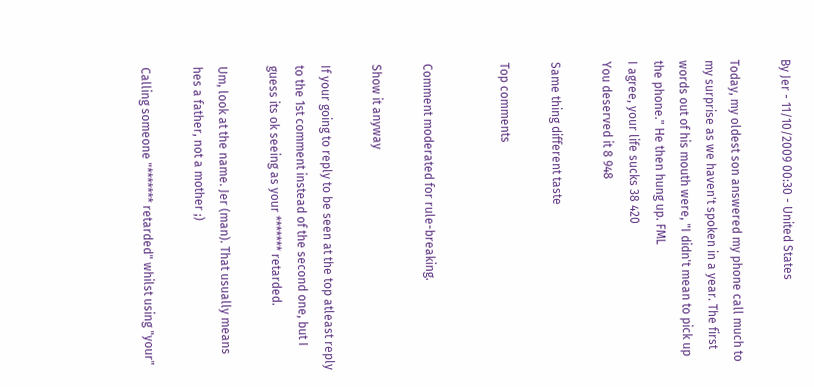By Jer - 11/10/2009 00:30 - United States

Today, my oldest son answered my phone call much to my surprise as we haven't spoken in a year. The first words out of his mouth were, "I didn't mean to pick up the phone." He then hung up. FML
I agree, your life sucks 38 420
You deserved it 8 948

Same thing different taste

Top comments


Comment moderated for rule-breaking.

Show it anyway

If your going to reply to be seen at the top atleast reply to the 1st comment instead of the second one, but I guess its ok seeing as your ******* retarded.

Um, look at the name. Jer (man). That usually means hes a father, not a mother ;)

Calling someone "******* retarded" whilst using "your"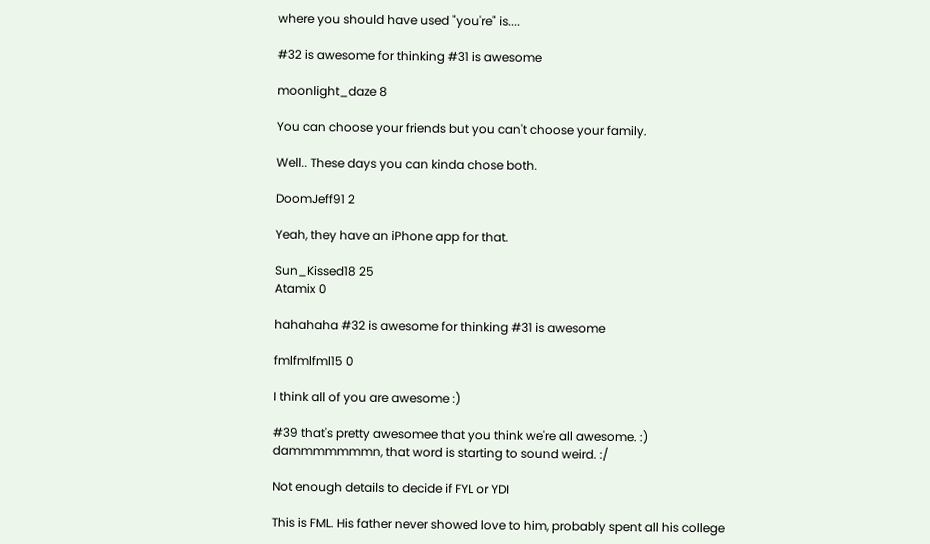where you should have used "you're" is....

#32 is awesome for thinking #31 is awesome

moonlight_daze 8

You can choose your friends but you can't choose your family.

Well.. These days you can kinda chose both.

DoomJeff91 2

Yeah, they have an iPhone app for that.

Sun_Kissed18 25
Atamix 0

hahahaha #32 is awesome for thinking #31 is awesome

fmlfmlfml15 0

I think all of you are awesome :)

#39 that's pretty awesomee that you think we're all awesome. :) dammmmmmmn, that word is starting to sound weird. :/

Not enough details to decide if FYL or YDI

This is FML. His father never showed love to him, probably spent all his college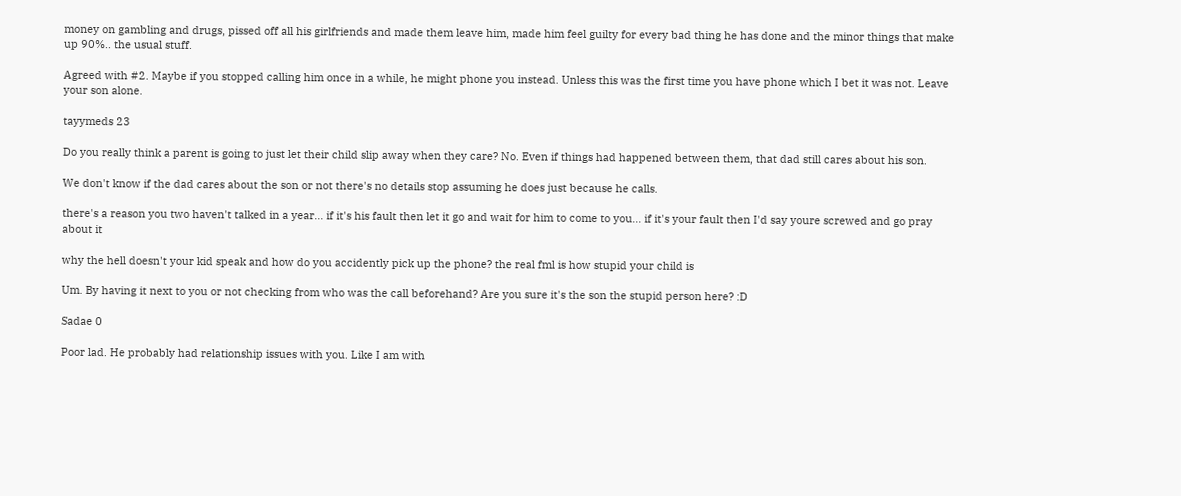money on gambling and drugs, pissed off all his girlfriends and made them leave him, made him feel guilty for every bad thing he has done and the minor things that make up 90%.. the usual stuff.

Agreed with #2. Maybe if you stopped calling him once in a while, he might phone you instead. Unless this was the first time you have phone which I bet it was not. Leave your son alone.

tayymeds 23

Do you really think a parent is going to just let their child slip away when they care? No. Even if things had happened between them, that dad still cares about his son.

We don't know if the dad cares about the son or not there's no details stop assuming he does just because he calls.

there's a reason you two haven't talked in a year... if it's his fault then let it go and wait for him to come to you... if it's your fault then I'd say youre screwed and go pray about it

why the hell doesn't your kid speak and how do you accidently pick up the phone? the real fml is how stupid your child is

Um. By having it next to you or not checking from who was the call beforehand? Are you sure it's the son the stupid person here? :D

Sadae 0

Poor lad. He probably had relationship issues with you. Like I am with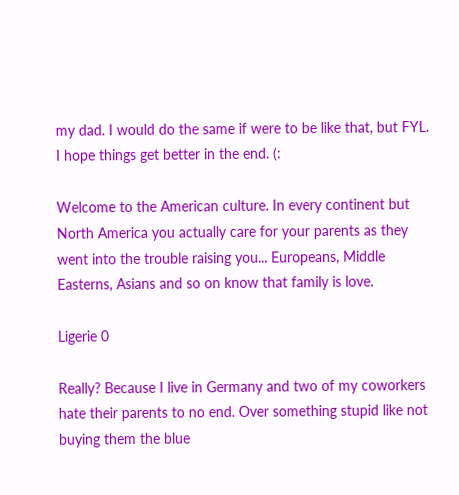my dad. I would do the same if were to be like that, but FYL. I hope things get better in the end. (:

Welcome to the American culture. In every continent but North America you actually care for your parents as they went into the trouble raising you... Europeans, Middle Easterns, Asians and so on know that family is love.

Ligerie 0

Really? Because I live in Germany and two of my coworkers hate their parents to no end. Over something stupid like not buying them the blue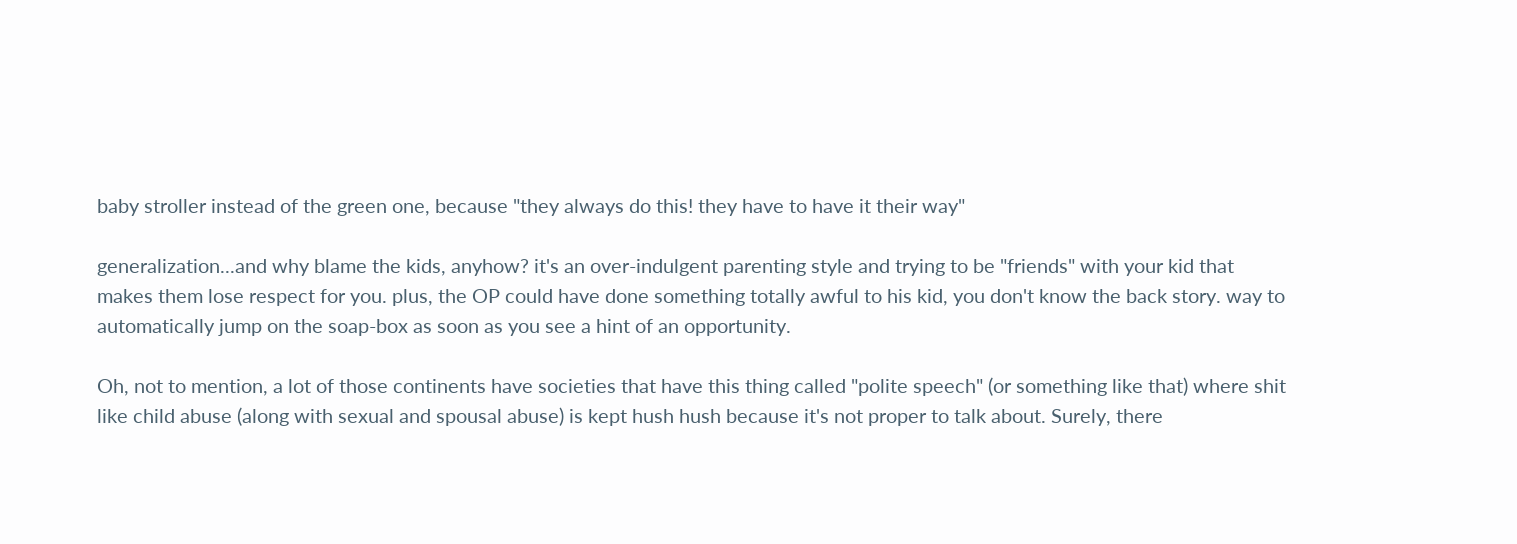baby stroller instead of the green one, because "they always do this! they have to have it their way"

generalization...and why blame the kids, anyhow? it's an over-indulgent parenting style and trying to be "friends" with your kid that makes them lose respect for you. plus, the OP could have done something totally awful to his kid, you don't know the back story. way to automatically jump on the soap-box as soon as you see a hint of an opportunity.

Oh, not to mention, a lot of those continents have societies that have this thing called "polite speech" (or something like that) where shit like child abuse (along with sexual and spousal abuse) is kept hush hush because it's not proper to talk about. Surely, there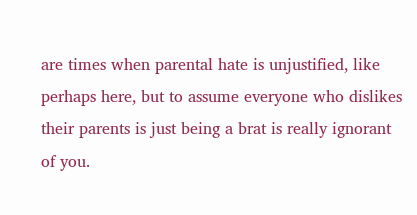are times when parental hate is unjustified, like perhaps here, but to assume everyone who dislikes their parents is just being a brat is really ignorant of you.